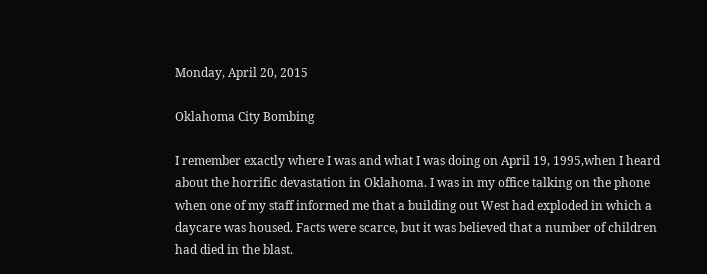Monday, April 20, 2015

Oklahoma City Bombing

I remember exactly where I was and what I was doing on April 19, 1995,when I heard about the horrific devastation in Oklahoma. I was in my office talking on the phone when one of my staff informed me that a building out West had exploded in which a daycare was housed. Facts were scarce, but it was believed that a number of children had died in the blast.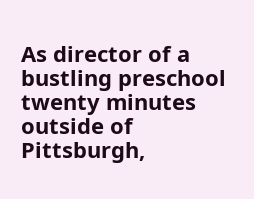As director of a bustling preschool twenty minutes outside of Pittsburgh,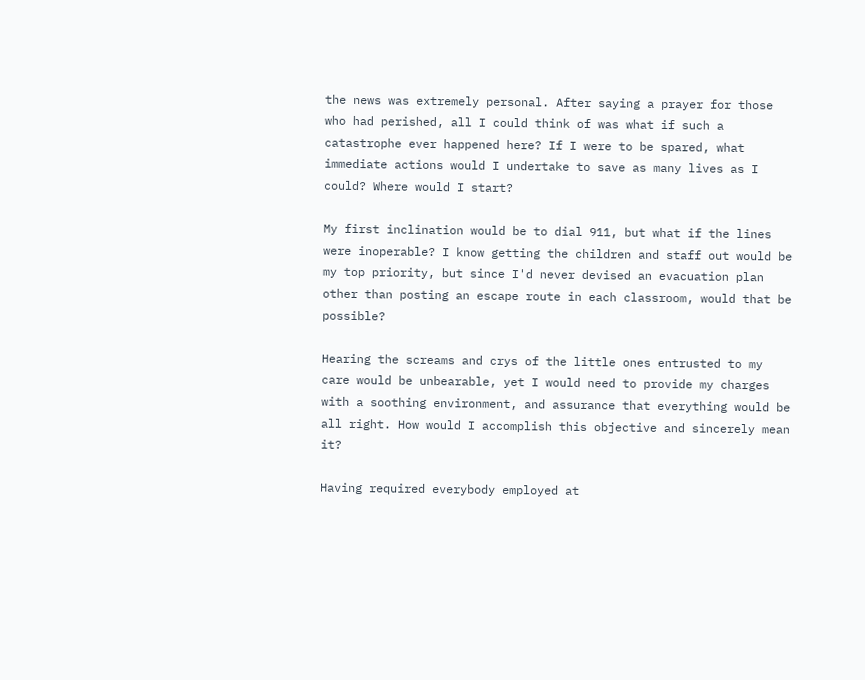the news was extremely personal. After saying a prayer for those who had perished, all I could think of was what if such a catastrophe ever happened here? If I were to be spared, what immediate actions would I undertake to save as many lives as I could? Where would I start?

My first inclination would be to dial 911, but what if the lines were inoperable? I know getting the children and staff out would be my top priority, but since I'd never devised an evacuation plan other than posting an escape route in each classroom, would that be possible?

Hearing the screams and crys of the little ones entrusted to my care would be unbearable, yet I would need to provide my charges with a soothing environment, and assurance that everything would be all right. How would I accomplish this objective and sincerely mean it?

Having required everybody employed at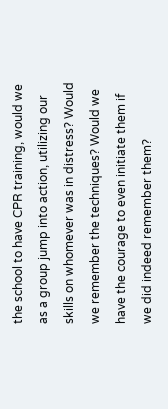the school to have CPR training, would we as a group jump into action, utilizing our skills on whomever was in distress? Would we remember the techniques? Would we have the courage to even initiate them if we did indeed remember them?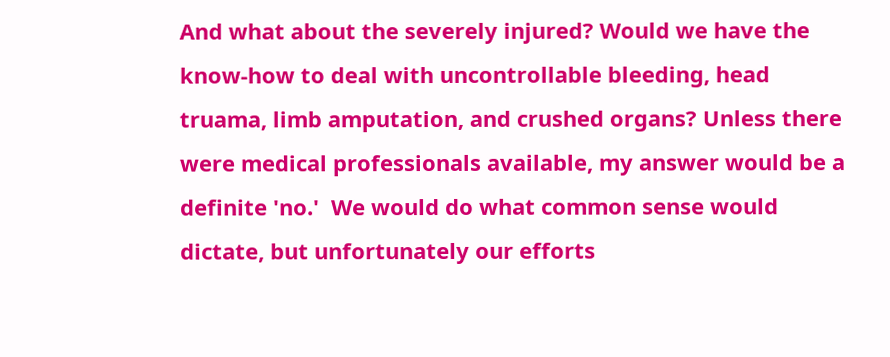And what about the severely injured? Would we have the know-how to deal with uncontrollable bleeding, head truama, limb amputation, and crushed organs? Unless there were medical professionals available, my answer would be a definite 'no.'  We would do what common sense would dictate, but unfortunately our efforts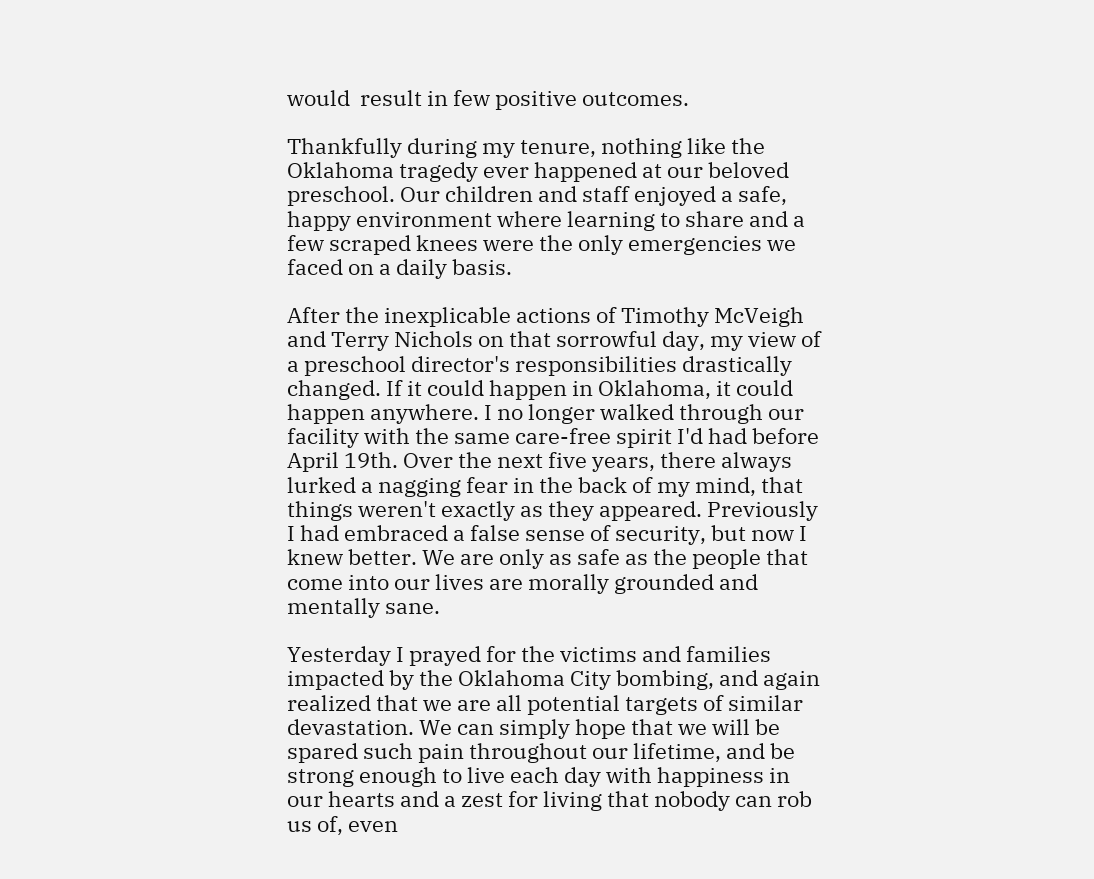would  result in few positive outcomes.

Thankfully during my tenure, nothing like the Oklahoma tragedy ever happened at our beloved preschool. Our children and staff enjoyed a safe, happy environment where learning to share and a few scraped knees were the only emergencies we faced on a daily basis.

After the inexplicable actions of Timothy McVeigh and Terry Nichols on that sorrowful day, my view of a preschool director's responsibilities drastically changed. If it could happen in Oklahoma, it could happen anywhere. I no longer walked through our facility with the same care-free spirit I'd had before April 19th. Over the next five years, there always lurked a nagging fear in the back of my mind, that things weren't exactly as they appeared. Previously I had embraced a false sense of security, but now I knew better. We are only as safe as the people that come into our lives are morally grounded and mentally sane.

Yesterday I prayed for the victims and families impacted by the Oklahoma City bombing, and again realized that we are all potential targets of similar devastation. We can simply hope that we will be spared such pain throughout our lifetime, and be strong enough to live each day with happiness in our hearts and a zest for living that nobody can rob us of, even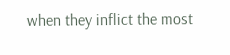when they inflict the most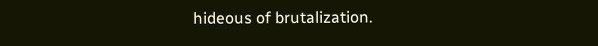hideous of brutalization.